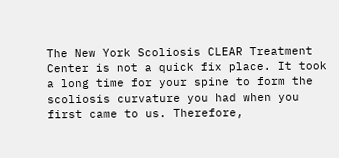The New York Scoliosis CLEAR Treatment Center is not a quick fix place. It took a long time for your spine to form the scoliosis curvature you had when you first came to us. Therefore,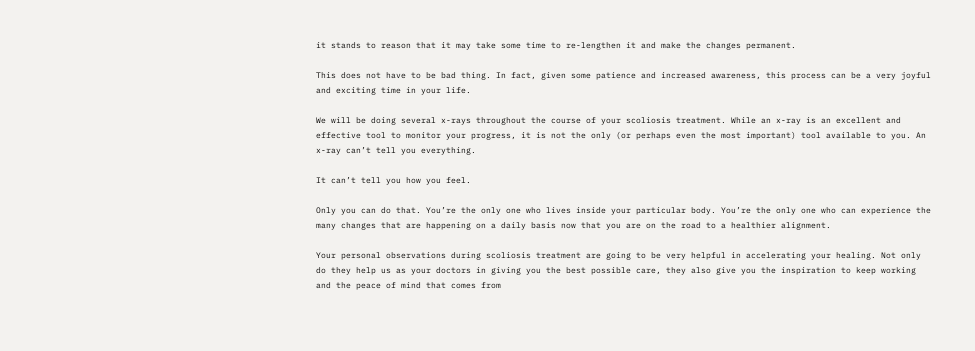it stands to reason that it may take some time to re-lengthen it and make the changes permanent.

This does not have to be bad thing. In fact, given some patience and increased awareness, this process can be a very joyful and exciting time in your life.

We will be doing several x-rays throughout the course of your scoliosis treatment. While an x-ray is an excellent and effective tool to monitor your progress, it is not the only (or perhaps even the most important) tool available to you. An x-ray can’t tell you everything.

It can’t tell you how you feel.

Only you can do that. You’re the only one who lives inside your particular body. You’re the only one who can experience the many changes that are happening on a daily basis now that you are on the road to a healthier alignment.

Your personal observations during scoliosis treatment are going to be very helpful in accelerating your healing. Not only do they help us as your doctors in giving you the best possible care, they also give you the inspiration to keep working and the peace of mind that comes from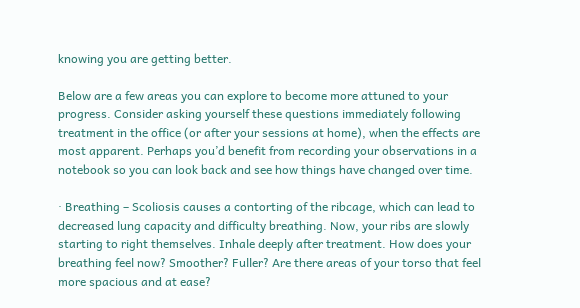knowing you are getting better.

Below are a few areas you can explore to become more attuned to your progress. Consider asking yourself these questions immediately following treatment in the office (or after your sessions at home), when the effects are most apparent. Perhaps you’d benefit from recording your observations in a notebook so you can look back and see how things have changed over time.

· Breathing – Scoliosis causes a contorting of the ribcage, which can lead to decreased lung capacity and difficulty breathing. Now, your ribs are slowly starting to right themselves. Inhale deeply after treatment. How does your breathing feel now? Smoother? Fuller? Are there areas of your torso that feel more spacious and at ease?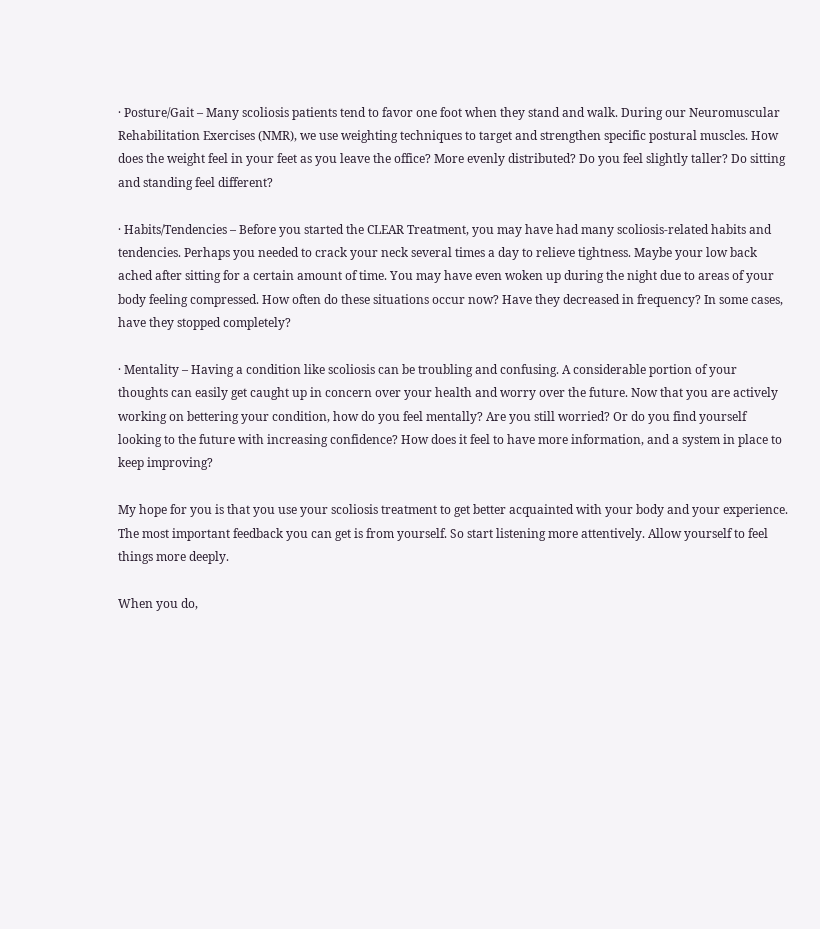· Posture/Gait – Many scoliosis patients tend to favor one foot when they stand and walk. During our Neuromuscular Rehabilitation Exercises (NMR), we use weighting techniques to target and strengthen specific postural muscles. How does the weight feel in your feet as you leave the office? More evenly distributed? Do you feel slightly taller? Do sitting and standing feel different?

· Habits/Tendencies – Before you started the CLEAR Treatment, you may have had many scoliosis-related habits and tendencies. Perhaps you needed to crack your neck several times a day to relieve tightness. Maybe your low back ached after sitting for a certain amount of time. You may have even woken up during the night due to areas of your body feeling compressed. How often do these situations occur now? Have they decreased in frequency? In some cases, have they stopped completely?

· Mentality – Having a condition like scoliosis can be troubling and confusing. A considerable portion of your thoughts can easily get caught up in concern over your health and worry over the future. Now that you are actively working on bettering your condition, how do you feel mentally? Are you still worried? Or do you find yourself looking to the future with increasing confidence? How does it feel to have more information, and a system in place to keep improving?

My hope for you is that you use your scoliosis treatment to get better acquainted with your body and your experience. The most important feedback you can get is from yourself. So start listening more attentively. Allow yourself to feel things more deeply.

When you do,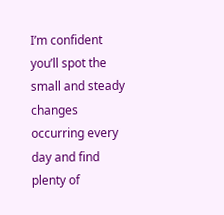I’m confident you’ll spot the small and steady changes occurring every day and find plenty of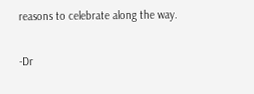reasons to celebrate along the way.

-Dr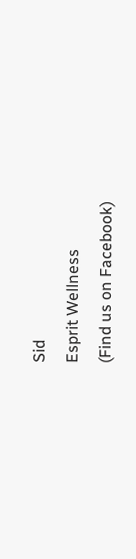Sid
Esprit Wellness
(Find us on Facebook)